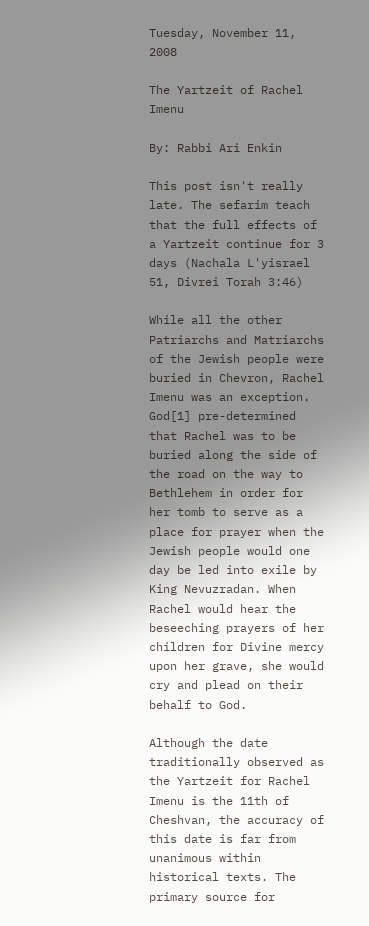Tuesday, November 11, 2008

The Yartzeit of Rachel Imenu

By: Rabbi Ari Enkin

This post isn't really late. The sefarim teach that the full effects of a Yartzeit continue for 3 days (Nachala L'yisrael 51, Divrei Torah 3:46)

While all the other Patriarchs and Matriarchs of the Jewish people were buried in Chevron, Rachel Imenu was an exception. God[1] pre-determined that Rachel was to be buried along the side of the road on the way to Bethlehem in order for her tomb to serve as a place for prayer when the Jewish people would one day be led into exile by King Nevuzradan. When Rachel would hear the beseeching prayers of her children for Divine mercy upon her grave, she would cry and plead on their behalf to God.

Although the date traditionally observed as the Yartzeit for Rachel Imenu is the 11th of Cheshvan, the accuracy of this date is far from unanimous within historical texts. The primary source for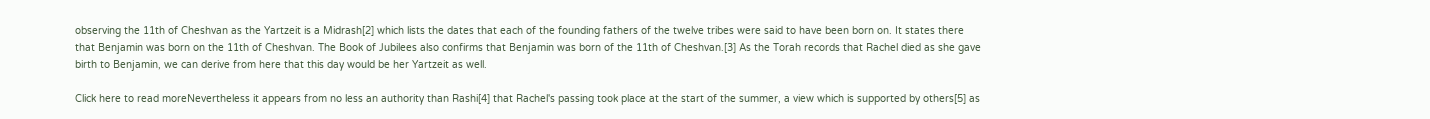observing the 11th of Cheshvan as the Yartzeit is a Midrash[2] which lists the dates that each of the founding fathers of the twelve tribes were said to have been born on. It states there that Benjamin was born on the 11th of Cheshvan. The Book of Jubilees also confirms that Benjamin was born of the 11th of Cheshvan.[3] As the Torah records that Rachel died as she gave birth to Benjamin, we can derive from here that this day would be her Yartzeit as well.

Click here to read moreNevertheless it appears from no less an authority than Rashi[4] that Rachel's passing took place at the start of the summer, a view which is supported by others[5] as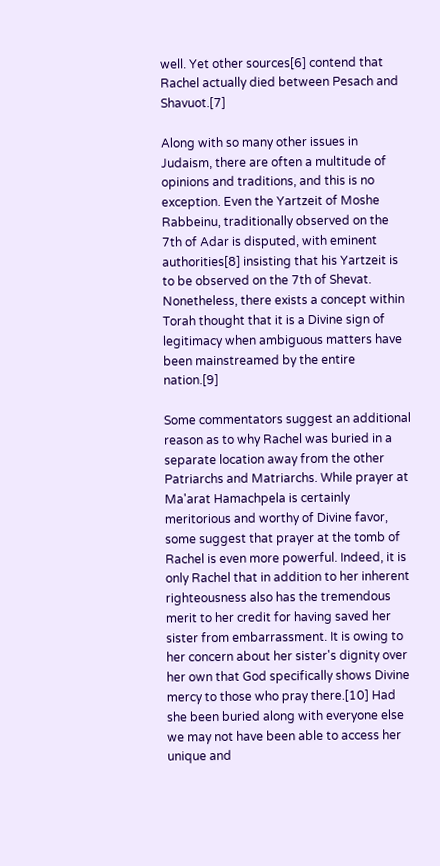well. Yet other sources[6] contend that Rachel actually died between Pesach and Shavuot.[7]

Along with so many other issues in Judaism, there are often a multitude of opinions and traditions, and this is no exception. Even the Yartzeit of Moshe Rabbeinu, traditionally observed on the 7th of Adar is disputed, with eminent authorities[8] insisting that his Yartzeit is to be observed on the 7th of Shevat. Nonetheless, there exists a concept within Torah thought that it is a Divine sign of legitimacy when ambiguous matters have been mainstreamed by the entire nation.[9]

Some commentators suggest an additional reason as to why Rachel was buried in a separate location away from the other Patriarchs and Matriarchs. While prayer at Ma'arat Hamachpela is certainly meritorious and worthy of Divine favor, some suggest that prayer at the tomb of Rachel is even more powerful. Indeed, it is only Rachel that in addition to her inherent righteousness also has the tremendous merit to her credit for having saved her sister from embarrassment. It is owing to her concern about her sister's dignity over her own that God specifically shows Divine mercy to those who pray there.[10] Had she been buried along with everyone else we may not have been able to access her unique and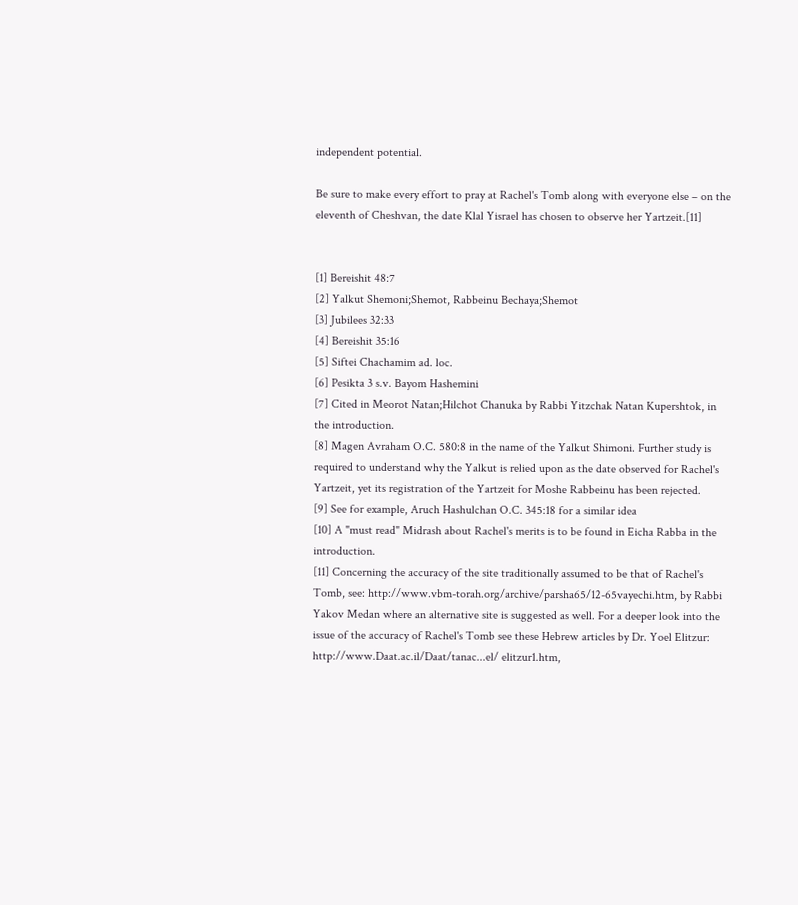independent potential.

Be sure to make every effort to pray at Rachel's Tomb along with everyone else – on the eleventh of Cheshvan, the date Klal Yisrael has chosen to observe her Yartzeit.[11]


[1] Bereishit 48:7
[2] Yalkut Shemoni;Shemot, Rabbeinu Bechaya;Shemot
[3] Jubilees 32:33
[4] Bereishit 35:16
[5] Siftei Chachamim ad. loc.
[6] Pesikta 3 s.v. Bayom Hashemini
[7] Cited in Meorot Natan;Hilchot Chanuka by Rabbi Yitzchak Natan Kupershtok, in the introduction.
[8] Magen Avraham O.C. 580:8 in the name of the Yalkut Shimoni. Further study is required to understand why the Yalkut is relied upon as the date observed for Rachel's Yartzeit, yet its registration of the Yartzeit for Moshe Rabbeinu has been rejected.
[9] See for example, Aruch Hashulchan O.C. 345:18 for a similar idea
[10] A "must read" Midrash about Rachel's merits is to be found in Eicha Rabba in the introduction.
[11] Concerning the accuracy of the site traditionally assumed to be that of Rachel's Tomb, see: http://www.vbm-torah.org/archive/parsha65/12-65vayechi.htm, by Rabbi Yakov Medan where an alternative site is suggested as well. For a deeper look into the issue of the accuracy of Rachel's Tomb see these Hebrew articles by Dr. Yoel Elitzur: http://www.Daat.ac.il/Daat/tanac...el/ elitzur1.htm,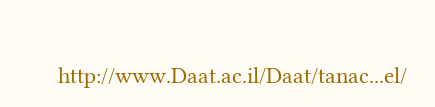http://www.Daat.ac.il/Daat/tanac...el/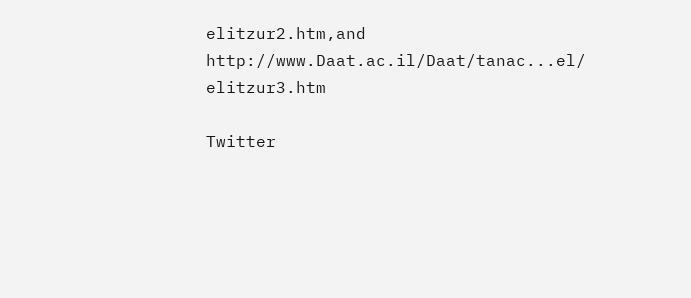elitzur2.htm,and http://www.Daat.ac.il/Daat/tanac...el/ elitzur3.htm

Twitter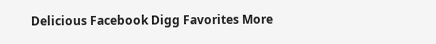Delicious Facebook Digg Favorites More